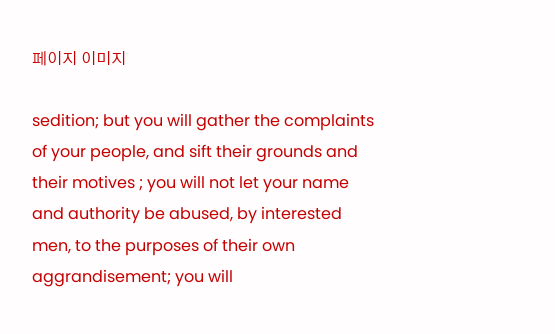페이지 이미지

sedition; but you will gather the complaints of your people, and sift their grounds and their motives ; you will not let your name and authority be abused, by interested men, to the purposes of their own aggrandisement; you will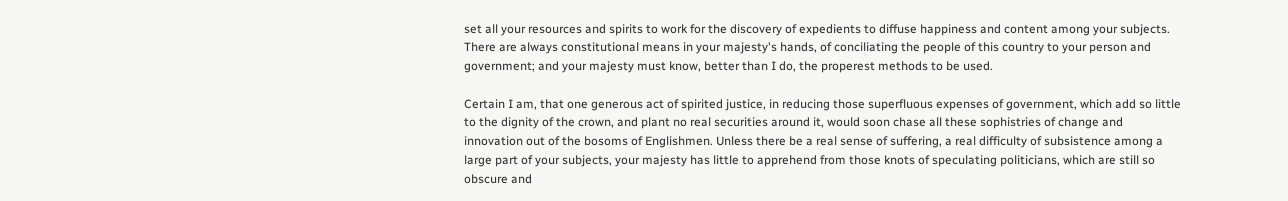set all your resources and spirits to work for the discovery of expedients to diffuse happiness and content among your subjects. There are always constitutional means in your majesty's hands, of conciliating the people of this country to your person and government; and your majesty must know, better than I do, the properest methods to be used.

Certain I am, that one generous act of spirited justice, in reducing those superfluous expenses of government, which add so little to the dignity of the crown, and plant no real securities around it, would soon chase all these sophistries of change and innovation out of the bosoms of Englishmen. Unless there be a real sense of suffering, a real difficulty of subsistence among a large part of your subjects, your majesty has little to apprehend from those knots of speculating politicians, which are still so obscure and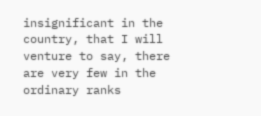insignificant in the country, that I will venture to say, there are very few in the ordinary ranks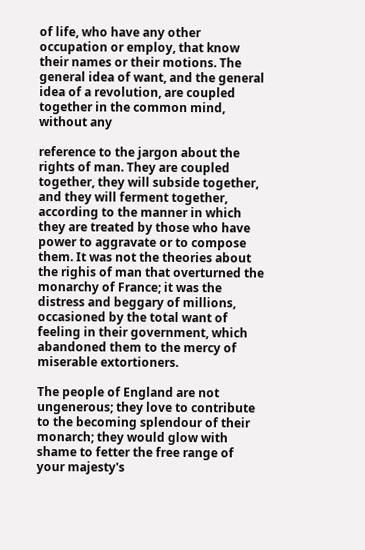of life, who have any other occupation or employ, that know their names or their motions. The general idea of want, and the general idea of a revolution, are coupled together in the common mind, without any

reference to the jargon about the rights of man. They are coupled together, they will subside together, and they will ferment together, according to the manner in which they are treated by those who have power to aggravate or to compose them. It was not the theories about the righis of man that overturned the monarchy of France; it was the distress and beggary of millions, occasioned by the total want of feeling in their government, which abandoned them to the mercy of miserable extortioners.

The people of England are not ungenerous; they love to contribute to the becoming splendour of their monarch; they would glow with shame to fetter the free range of your majesty's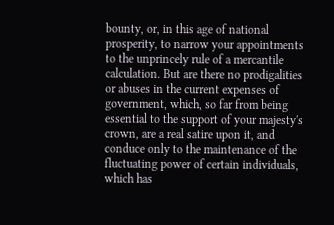bounty, or, in this age of national prosperity, to narrow your appointments to the unprincely rule of a mercantile calculation. But are there no prodigalities or abuses in the current expenses of government, which, so far from being essential to the support of your majesty's crown, are a real satire upon it, and conduce only to the maintenance of the fluctuating power of certain individuals, which has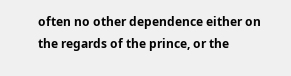often no other dependence either on the regards of the prince, or the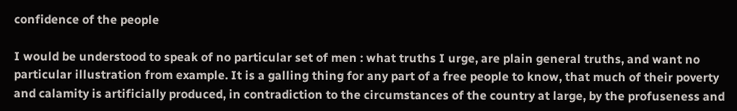confidence of the people

I would be understood to speak of no particular set of men : what truths I urge, are plain general truths, and want no particular illustration from example. It is a galling thing for any part of a free people to know, that much of their poverty and calamity is artificially produced, in contradiction to the circumstances of the country at large, by the profuseness and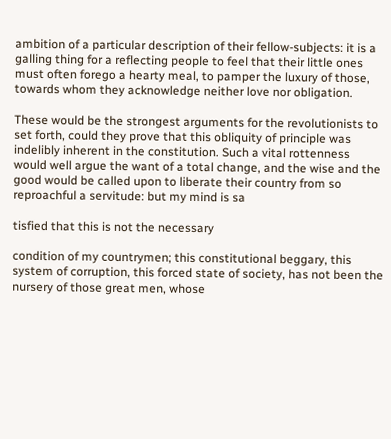ambition of a particular description of their fellow-subjects: it is a galling thing for a reflecting people to feel that their little ones must often forego a hearty meal, to pamper the luxury of those, towards whom they acknowledge neither love nor obligation.

These would be the strongest arguments for the revolutionists to set forth, could they prove that this obliquity of principle was indelibly inherent in the constitution. Such a vital rottenness would well argue the want of a total change, and the wise and the good would be called upon to liberate their country from so reproachful a servitude: but my mind is sa

tisfied that this is not the necessary

condition of my countrymen; this constitutional beggary, this system of corruption, this forced state of society, has not been the nursery of those great men, whose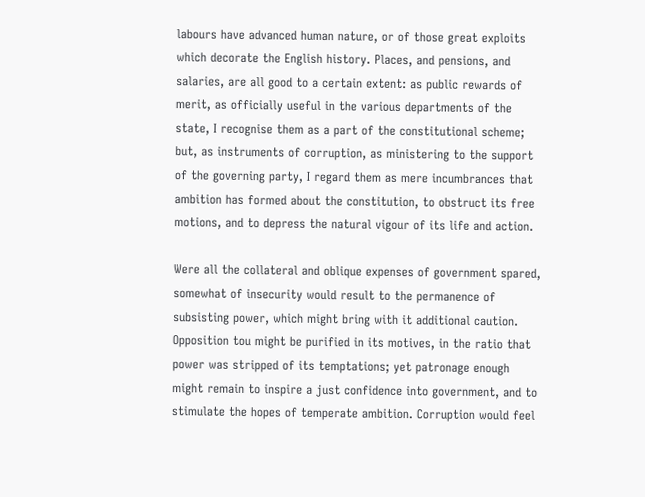labours have advanced human nature, or of those great exploits which decorate the English history. Places, and pensions, and salaries, are all good to a certain extent: as public rewards of merit, as officially useful in the various departments of the state, I recognise them as a part of the constitutional scheme; but, as instruments of corruption, as ministering to the support of the governing party, I regard them as mere incumbrances that ambition has formed about the constitution, to obstruct its free motions, and to depress the natural vigour of its life and action.

Were all the collateral and oblique expenses of government spared, somewhat of insecurity would result to the permanence of subsisting power, which might bring with it additional caution. Opposition tou might be purified in its motives, in the ratio that power was stripped of its temptations; yet patronage enough might remain to inspire a just confidence into government, and to stimulate the hopes of temperate ambition. Corruption would feel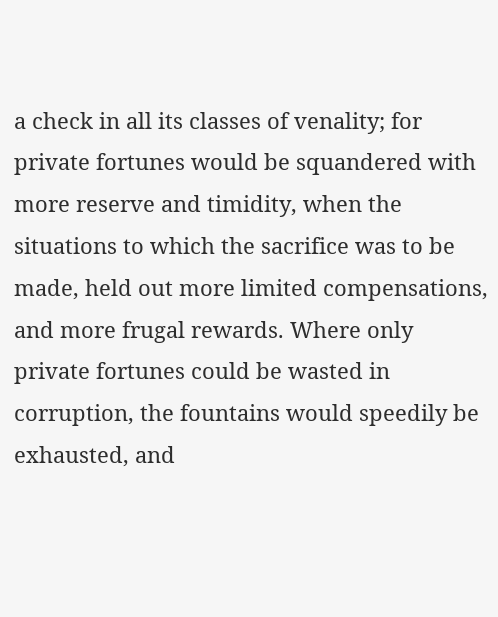a check in all its classes of venality; for private fortunes would be squandered with more reserve and timidity, when the situations to which the sacrifice was to be made, held out more limited compensations, and more frugal rewards. Where only private fortunes could be wasted in corruption, the fountains would speedily be exhausted, and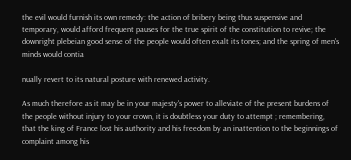the evil would furnish its own remedy: the action of bribery being thus suspensive and temporary, would afford frequent pauses for the true spirit of the constitution to revive; the downright plebeian good sense of the people would often exalt its tones; and the spring of men's minds would contia

nually revert to its natural posture with renewed activity.

As much therefore as it may be in your majesty's power to alleviate of the present burdens of the people without injury to your crown, it is doubtless your duty to attempt ; remembering, that the king of France lost his authority and his freedom by an inattention to the beginnings of complaint among his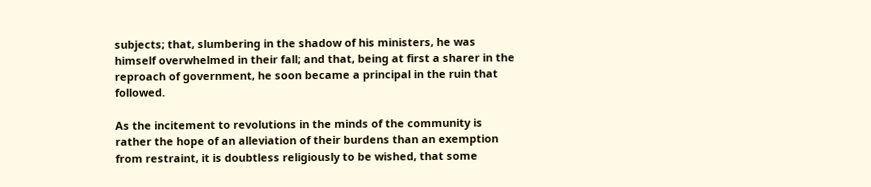subjects; that, slumbering in the shadow of his ministers, he was himself overwhelmed in their fall; and that, being at first a sharer in the reproach of government, he soon became a principal in the ruin that followed.

As the incitement to revolutions in the minds of the community is rather the hope of an alleviation of their burdens than an exemption from restraint, it is doubtless religiously to be wished, that some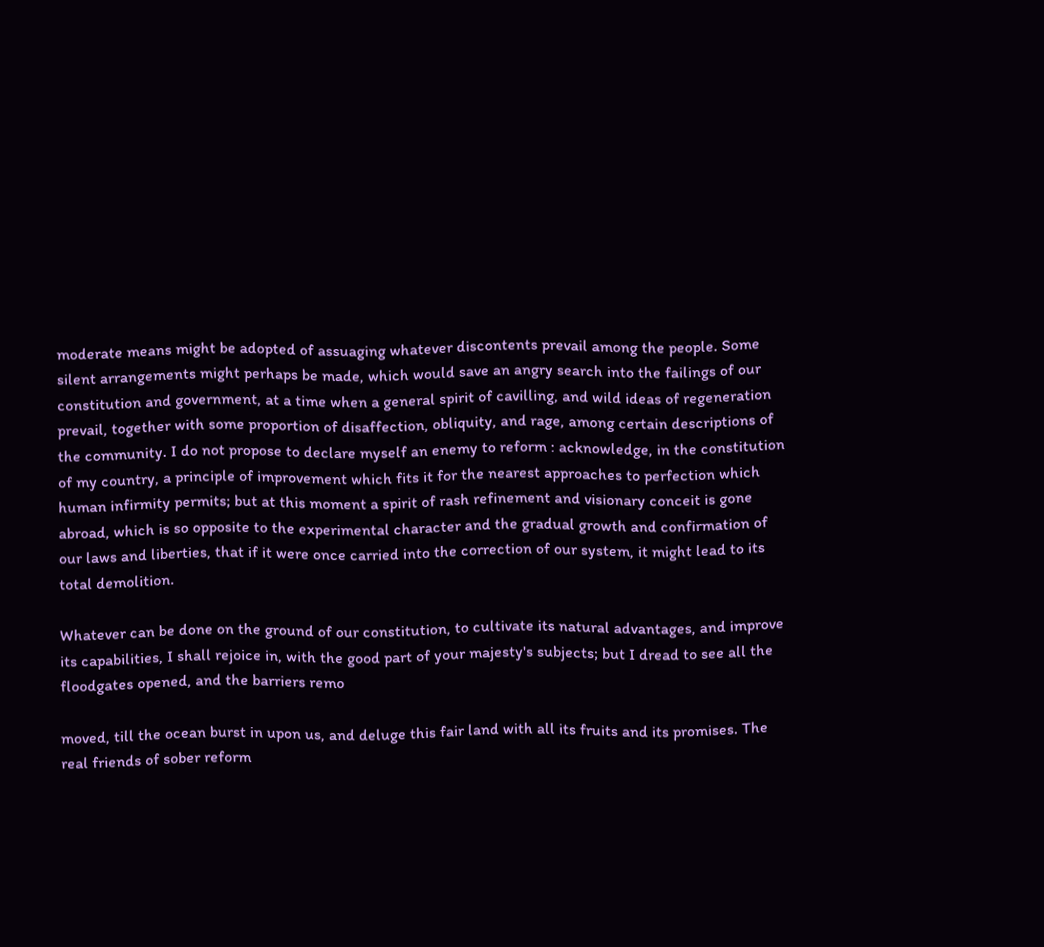moderate means might be adopted of assuaging whatever discontents prevail among the people. Some silent arrangements might perhaps be made, which would save an angry search into the failings of our constitution and government, at a time when a general spirit of cavilling, and wild ideas of regeneration prevail, together with some proportion of disaffection, obliquity, and rage, among certain descriptions of the community. I do not propose to declare myself an enemy to reform : acknowledge, in the constitution of my country, a principle of improvement which fits it for the nearest approaches to perfection which human infirmity permits; but at this moment a spirit of rash refinement and visionary conceit is gone abroad, which is so opposite to the experimental character and the gradual growth and confirmation of our laws and liberties, that if it were once carried into the correction of our system, it might lead to its total demolition.

Whatever can be done on the ground of our constitution, to cultivate its natural advantages, and improve its capabilities, I shall rejoice in, with the good part of your majesty's subjects; but I dread to see all the floodgates opened, and the barriers remo

moved, till the ocean burst in upon us, and deluge this fair land with all its fruits and its promises. The real friends of sober reform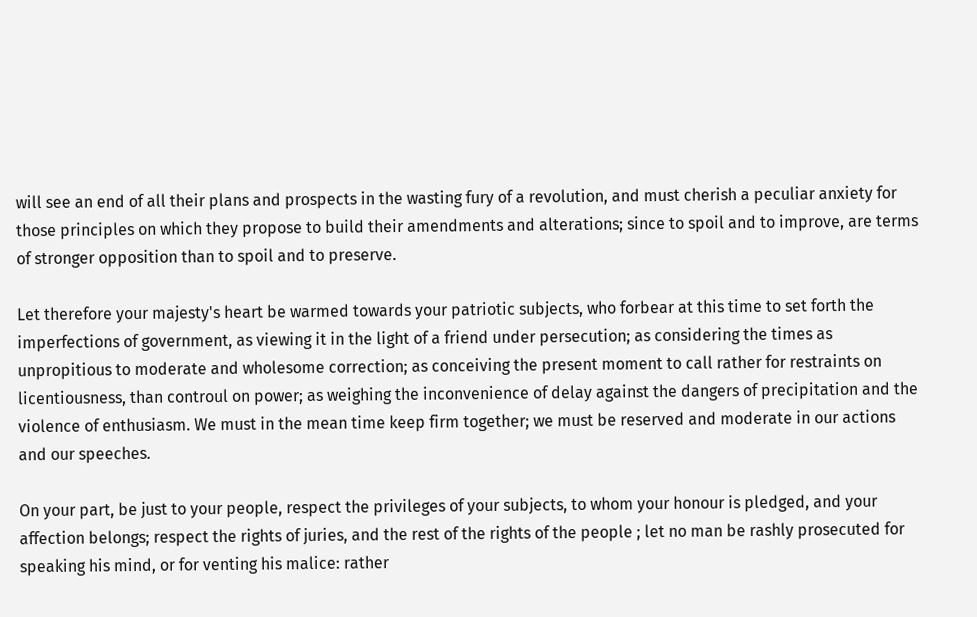will see an end of all their plans and prospects in the wasting fury of a revolution, and must cherish a peculiar anxiety for those principles on which they propose to build their amendments and alterations; since to spoil and to improve, are terms of stronger opposition than to spoil and to preserve.

Let therefore your majesty's heart be warmed towards your patriotic subjects, who forbear at this time to set forth the imperfections of government, as viewing it in the light of a friend under persecution; as considering the times as unpropitious to moderate and wholesome correction; as conceiving the present moment to call rather for restraints on licentiousness, than controul on power; as weighing the inconvenience of delay against the dangers of precipitation and the violence of enthusiasm. We must in the mean time keep firm together; we must be reserved and moderate in our actions and our speeches.

On your part, be just to your people, respect the privileges of your subjects, to whom your honour is pledged, and your affection belongs; respect the rights of juries, and the rest of the rights of the people ; let no man be rashly prosecuted for speaking his mind, or for venting his malice: rather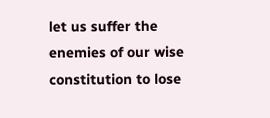let us suffer the enemies of our wise constitution to lose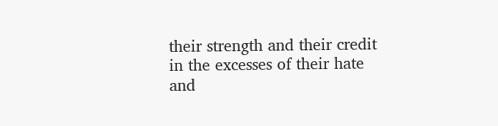their strength and their credit in the excesses of their hate and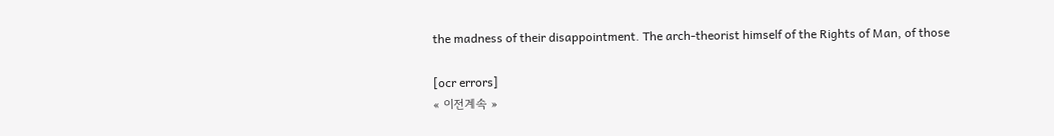the madness of their disappointment. The arch-theorist himself of the Rights of Man, of those

[ocr errors]
« 이전계속 »